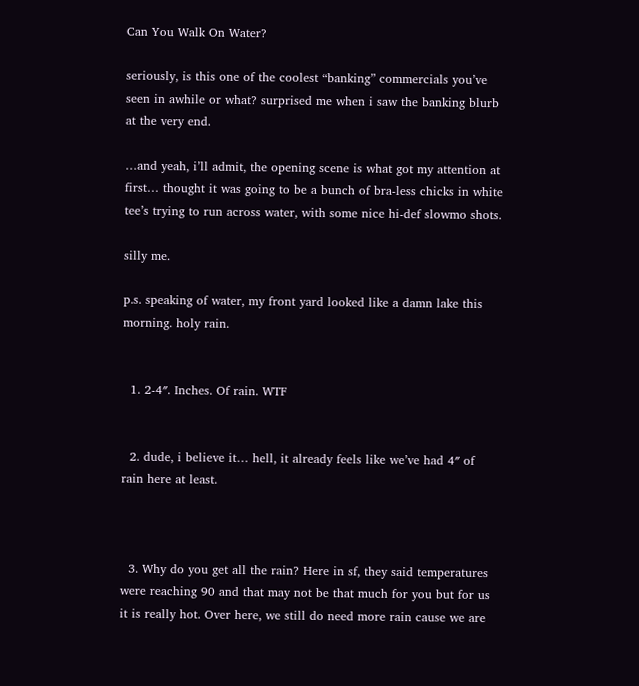Can You Walk On Water?

seriously, is this one of the coolest “banking” commercials you’ve seen in awhile or what? surprised me when i saw the banking blurb at the very end.

…and yeah, i’ll admit, the opening scene is what got my attention at first… thought it was going to be a bunch of bra-less chicks in white tee’s trying to run across water, with some nice hi-def slowmo shots.

silly me.

p.s. speaking of water, my front yard looked like a damn lake this morning. holy rain.


  1. 2-4″. Inches. Of rain. WTF


  2. dude, i believe it… hell, it already feels like we’ve had 4″ of rain here at least.



  3. Why do you get all the rain? Here in sf, they said temperatures were reaching 90 and that may not be that much for you but for us it is really hot. Over here, we still do need more rain cause we are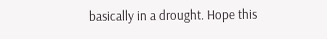basically in a drought. Hope this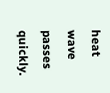heat wave passes quickly.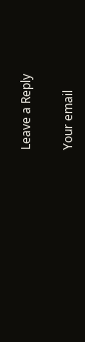Leave a Reply

Your email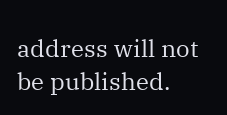address will not be published.